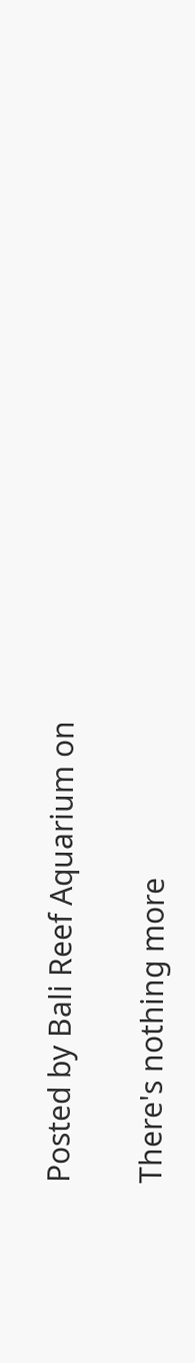Posted by Bali Reef Aquarium on

There's nothing more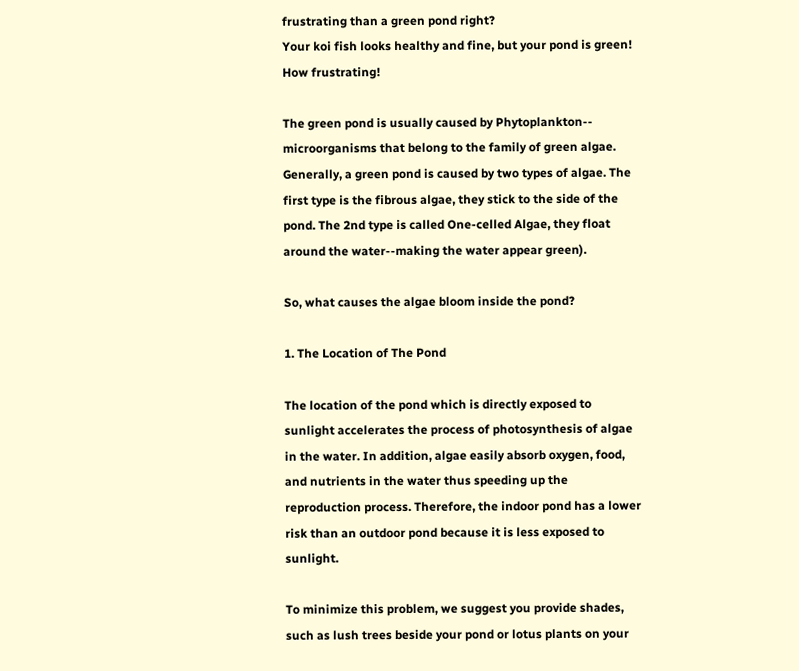frustrating than a green pond right?
Your koi fish looks healthy and fine, but your pond is green! How frustrating!

The green pond is usually caused by Phytoplankton-- microorganisms that belong to the family of green algae. Generally, a green pond is caused by two types of algae. The first type is the fibrous algae, they stick to the side of the pond. The 2nd type is called One-celled Algae, they float around the water--making the water appear green).

So, what causes the algae bloom inside the pond?

1. The Location of The Pond

The location of the pond which is directly exposed to sunlight accelerates the process of photosynthesis of algae in the water. In addition, algae easily absorb oxygen, food, and nutrients in the water thus speeding up the reproduction process. Therefore, the indoor pond has a lower risk than an outdoor pond because it is less exposed to sunlight.

To minimize this problem, we suggest you provide shades, such as lush trees beside your pond or lotus plants on your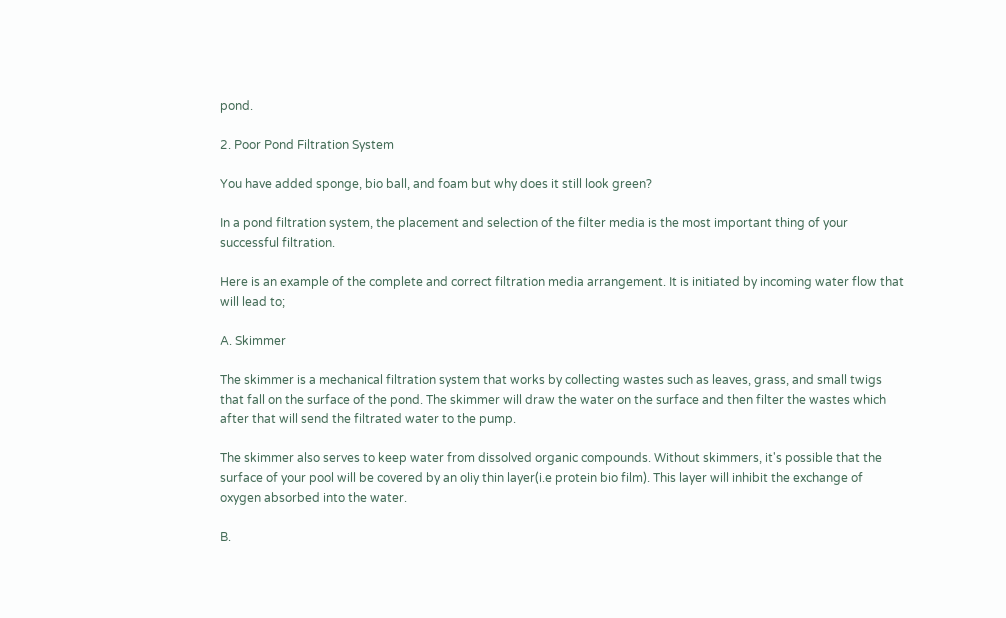pond.

2. Poor Pond Filtration System

You have added sponge, bio ball, and foam but why does it still look green?

In a pond filtration system, the placement and selection of the filter media is the most important thing of your successful filtration.

Here is an example of the complete and correct filtration media arrangement. It is initiated by incoming water flow that will lead to;

A. Skimmer

The skimmer is a mechanical filtration system that works by collecting wastes such as leaves, grass, and small twigs that fall on the surface of the pond. The skimmer will draw the water on the surface and then filter the wastes which after that will send the filtrated water to the pump.

The skimmer also serves to keep water from dissolved organic compounds. Without skimmers, it's possible that the surface of your pool will be covered by an oliy thin layer(i.e protein bio film). This layer will inhibit the exchange of oxygen absorbed into the water.

B.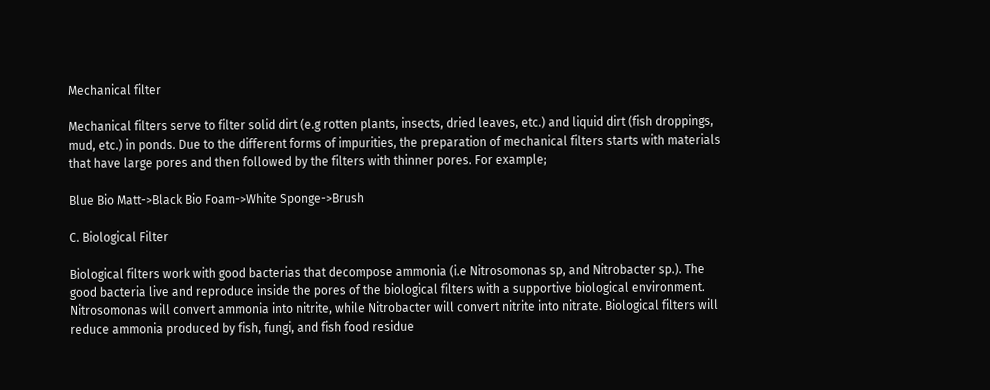Mechanical filter

Mechanical filters serve to filter solid dirt (e.g rotten plants, insects, dried leaves, etc.) and liquid dirt (fish droppings, mud, etc.) in ponds. Due to the different forms of impurities, the preparation of mechanical filters starts with materials that have large pores and then followed by the filters with thinner pores. For example;

Blue Bio Matt->Black Bio Foam->White Sponge->Brush

C. Biological Filter

Biological filters work with good bacterias that decompose ammonia (i.e Nitrosomonas sp, and Nitrobacter sp.). The good bacteria live and reproduce inside the pores of the biological filters with a supportive biological environment. Nitrosomonas will convert ammonia into nitrite, while Nitrobacter will convert nitrite into nitrate. Biological filters will reduce ammonia produced by fish, fungi, and fish food residue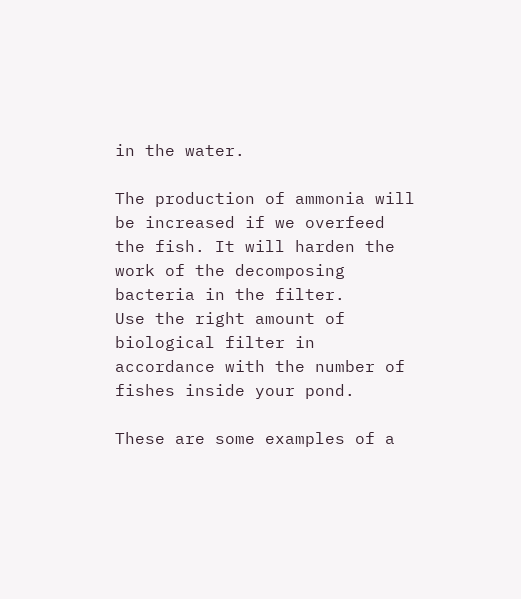in the water.

The production of ammonia will be increased if we overfeed the fish. It will harden the work of the decomposing bacteria in the filter.
Use the right amount of biological filter in accordance with the number of fishes inside your pond.

These are some examples of a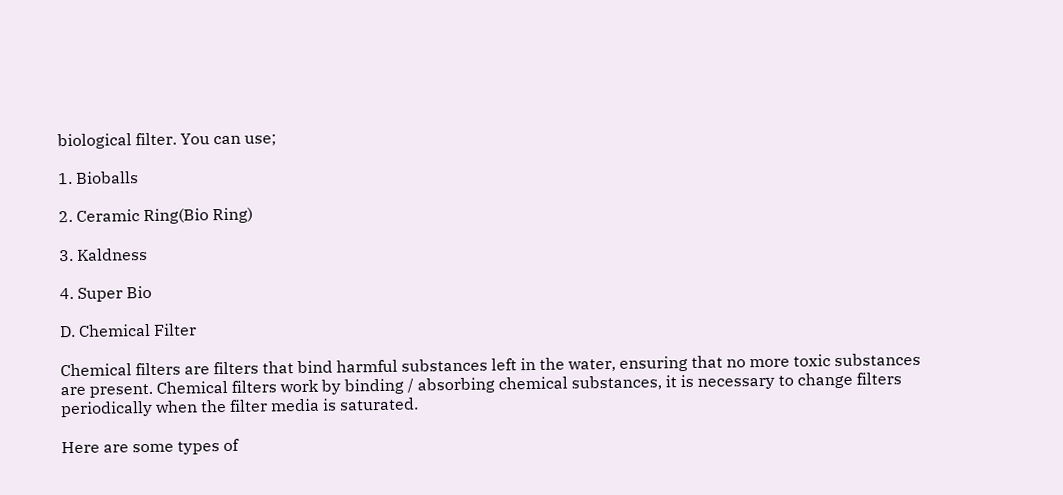biological filter. You can use;

1. Bioballs

2. Ceramic Ring(Bio Ring)

3. Kaldness

4. Super Bio

D. Chemical Filter

Chemical filters are filters that bind harmful substances left in the water, ensuring that no more toxic substances are present. Chemical filters work by binding / absorbing chemical substances, it is necessary to change filters periodically when the filter media is saturated.

Here are some types of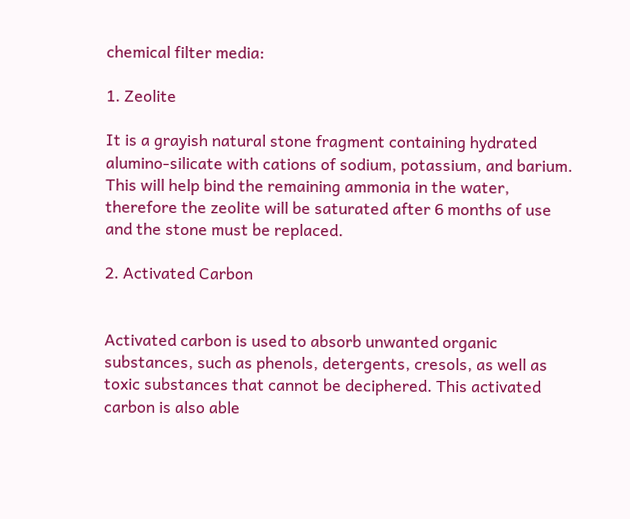chemical filter media:

1. Zeolite

It is a grayish natural stone fragment containing hydrated alumino-silicate with cations of sodium, potassium, and barium. This will help bind the remaining ammonia in the water, therefore the zeolite will be saturated after 6 months of use and the stone must be replaced.

2. Activated Carbon


Activated carbon is used to absorb unwanted organic substances, such as phenols, detergents, cresols, as well as toxic substances that cannot be deciphered. This activated carbon is also able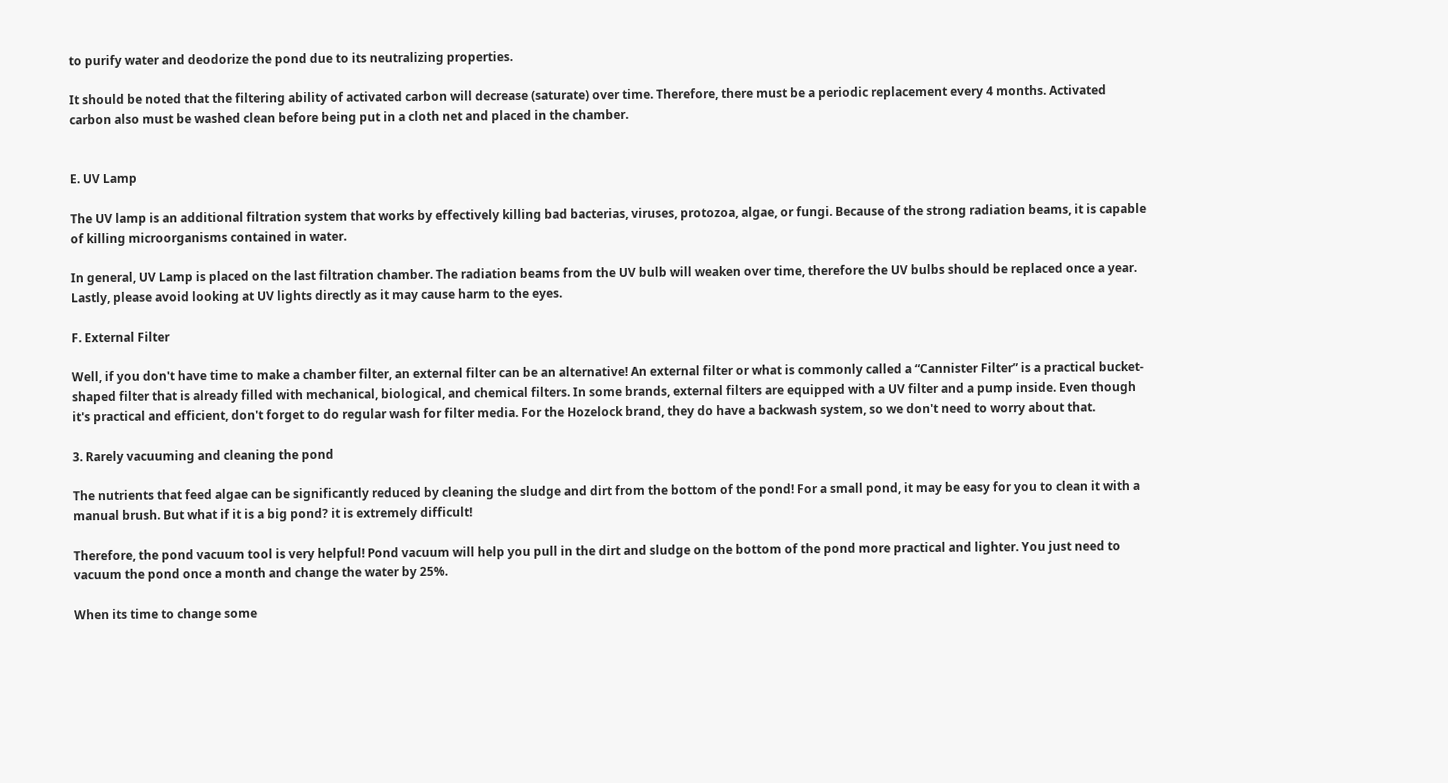to purify water and deodorize the pond due to its neutralizing properties.

It should be noted that the filtering ability of activated carbon will decrease (saturate) over time. Therefore, there must be a periodic replacement every 4 months. Activated carbon also must be washed clean before being put in a cloth net and placed in the chamber.


E. UV Lamp

The UV lamp is an additional filtration system that works by effectively killing bad bacterias, viruses, protozoa, algae, or fungi. Because of the strong radiation beams, it is capable of killing microorganisms contained in water.

In general, UV Lamp is placed on the last filtration chamber. The radiation beams from the UV bulb will weaken over time, therefore the UV bulbs should be replaced once a year. Lastly, please avoid looking at UV lights directly as it may cause harm to the eyes.

F. External Filter

Well, if you don't have time to make a chamber filter, an external filter can be an alternative! An external filter or what is commonly called a “Cannister Filter” is a practical bucket-shaped filter that is already filled with mechanical, biological, and chemical filters. In some brands, external filters are equipped with a UV filter and a pump inside. Even though it's practical and efficient, don't forget to do regular wash for filter media. For the Hozelock brand, they do have a backwash system, so we don't need to worry about that.

3. Rarely vacuuming and cleaning the pond

The nutrients that feed algae can be significantly reduced by cleaning the sludge and dirt from the bottom of the pond! For a small pond, it may be easy for you to clean it with a manual brush. But what if it is a big pond? it is extremely difficult!

Therefore, the pond vacuum tool is very helpful! Pond vacuum will help you pull in the dirt and sludge on the bottom of the pond more practical and lighter. You just need to vacuum the pond once a month and change the water by 25%.

When its time to change some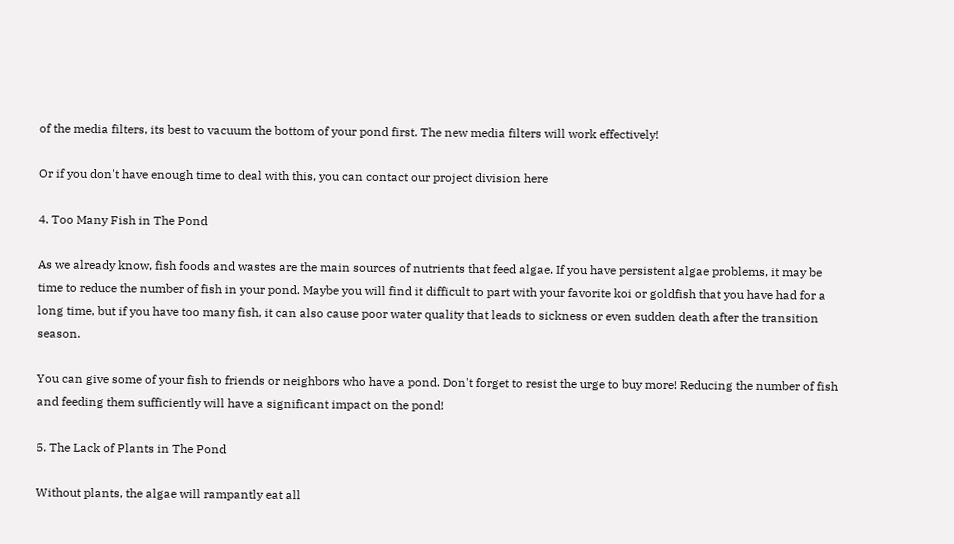of the media filters, its best to vacuum the bottom of your pond first. The new media filters will work effectively!

Or if you don't have enough time to deal with this, you can contact our project division here

4. Too Many Fish in The Pond

As we already know, fish foods and wastes are the main sources of nutrients that feed algae. If you have persistent algae problems, it may be time to reduce the number of fish in your pond. Maybe you will find it difficult to part with your favorite koi or goldfish that you have had for a long time, but if you have too many fish, it can also cause poor water quality that leads to sickness or even sudden death after the transition season.

You can give some of your fish to friends or neighbors who have a pond. Don't forget to resist the urge to buy more! Reducing the number of fish and feeding them sufficiently will have a significant impact on the pond!

5. The Lack of Plants in The Pond

Without plants, the algae will rampantly eat all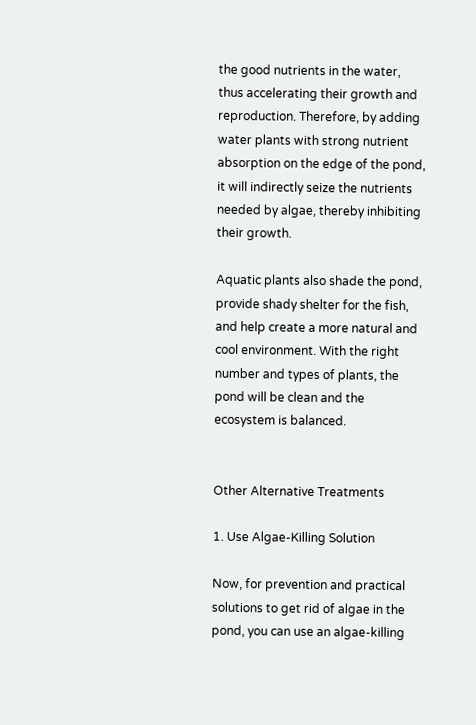the good nutrients in the water, thus accelerating their growth and reproduction. Therefore, by adding water plants with strong nutrient absorption on the edge of the pond, it will indirectly seize the nutrients needed by algae, thereby inhibiting their growth.

Aquatic plants also shade the pond, provide shady shelter for the fish, and help create a more natural and cool environment. With the right number and types of plants, the pond will be clean and the ecosystem is balanced.


Other Alternative Treatments

1. Use Algae-Killing Solution

Now, for prevention and practical solutions to get rid of algae in the pond, you can use an algae-killing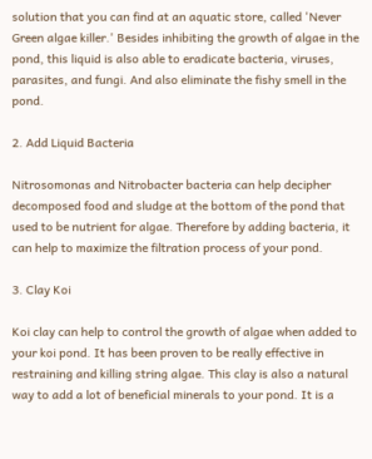solution that you can find at an aquatic store, called 'Never Green algae killer.' Besides inhibiting the growth of algae in the pond, this liquid is also able to eradicate bacteria, viruses, parasites, and fungi. And also eliminate the fishy smell in the pond.

2. Add Liquid Bacteria

Nitrosomonas and Nitrobacter bacteria can help decipher decomposed food and sludge at the bottom of the pond that used to be nutrient for algae. Therefore by adding bacteria, it can help to maximize the filtration process of your pond.

3. Clay Koi

Koi clay can help to control the growth of algae when added to your koi pond. It has been proven to be really effective in restraining and killing string algae. This clay is also a natural way to add a lot of beneficial minerals to your pond. It is a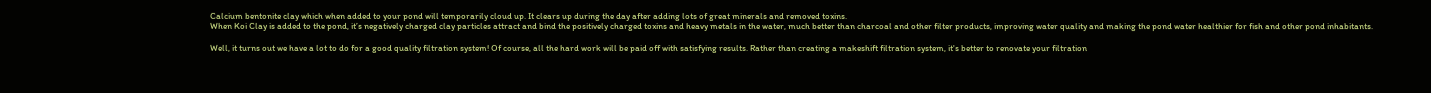Calcium bentonite clay which when added to your pond will temporarily cloud up. It clears up during the day after adding lots of great minerals and removed toxins.
When Koi Clay is added to the pond, it’s negatively charged clay particles attract and bind the positively charged toxins and heavy metals in the water, much better than charcoal and other filter products, improving water quality and making the pond water healthier for fish and other pond inhabitants.

Well, it turns out we have a lot to do for a good quality filtration system! Of course, all the hard work will be paid off with satisfying results. Rather than creating a makeshift filtration system, it's better to renovate your filtration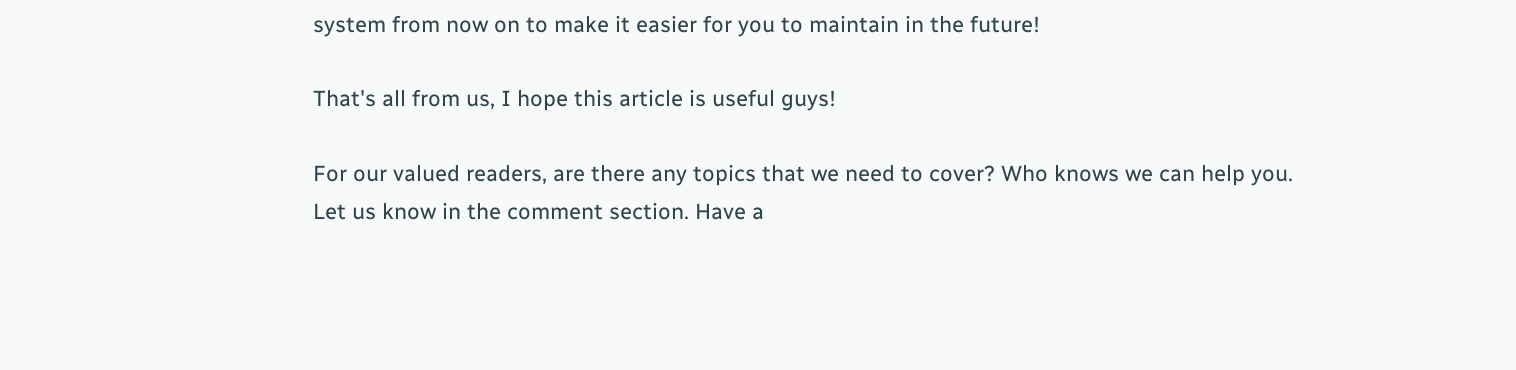system from now on to make it easier for you to maintain in the future!

That's all from us, I hope this article is useful guys!

For our valued readers, are there any topics that we need to cover? Who knows we can help you. Let us know in the comment section. Have a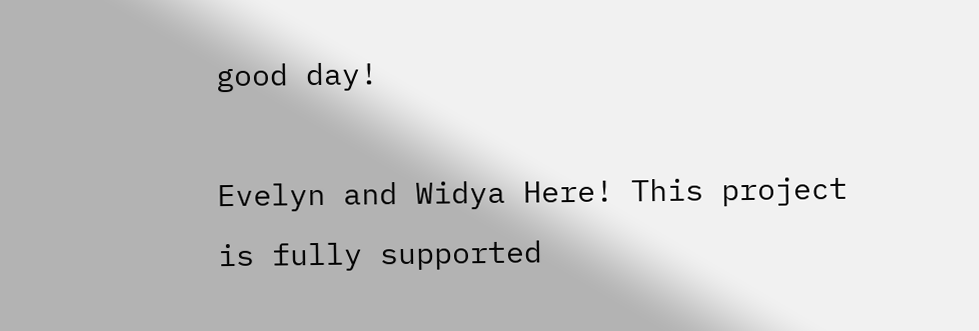good day!

Evelyn and Widya Here! This project is fully supported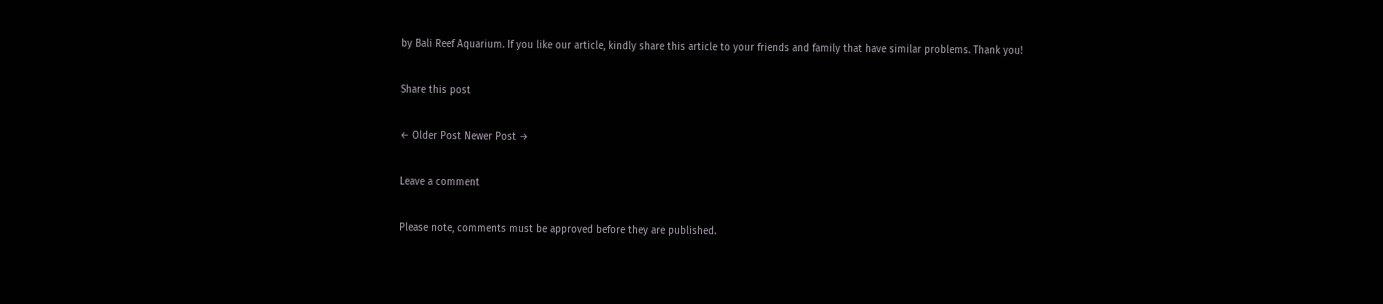by Bali Reef Aquarium. If you like our article, kindly share this article to your friends and family that have similar problems. Thank you!

Share this post

← Older Post Newer Post →

Leave a comment

Please note, comments must be approved before they are published.